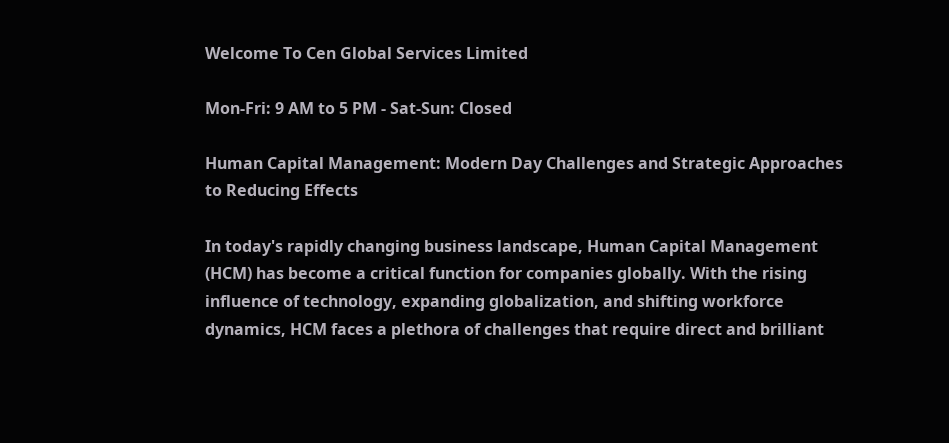Welcome To Cen Global Services Limited

Mon-Fri: 9 AM to 5 PM - Sat-Sun: Closed

Human Capital Management: Modern Day Challenges and Strategic Approaches to Reducing Effects

In today's rapidly changing business landscape, Human Capital Management (HCM) has become a critical function for companies globally. With the rising influence of technology, expanding globalization, and shifting workforce dynamics, HCM faces a plethora of challenges that require direct and brilliant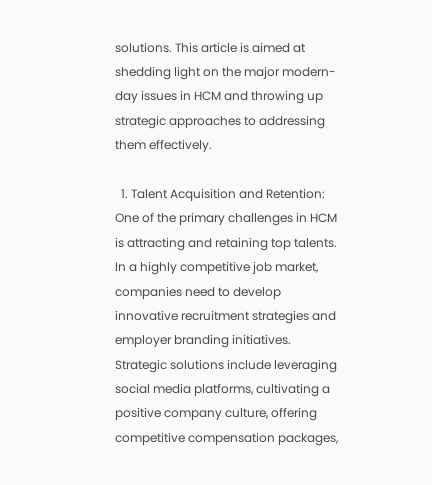solutions. This article is aimed at shedding light on the major modern-day issues in HCM and throwing up strategic approaches to addressing them effectively.

  1. Talent Acquisition and Retention: One of the primary challenges in HCM is attracting and retaining top talents. In a highly competitive job market, companies need to develop innovative recruitment strategies and employer branding initiatives. Strategic solutions include leveraging social media platforms, cultivating a positive company culture, offering competitive compensation packages,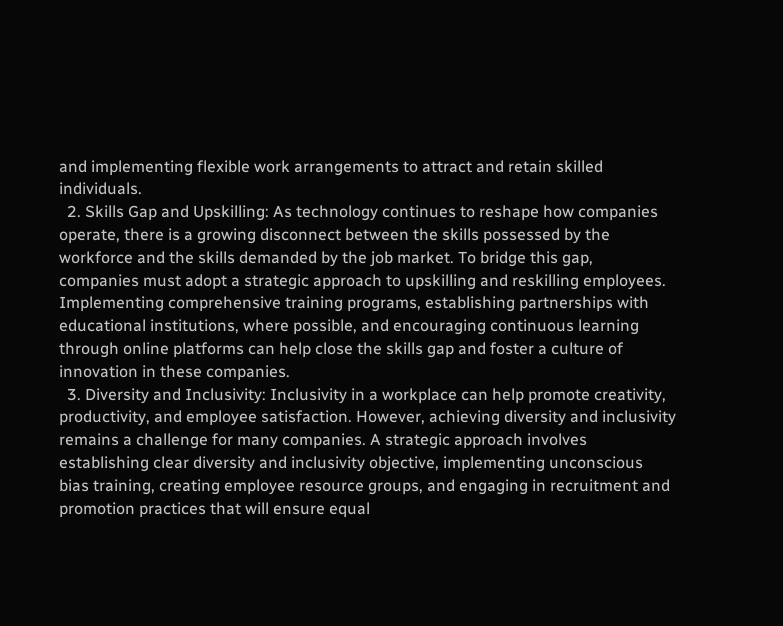and implementing flexible work arrangements to attract and retain skilled individuals.
  2. Skills Gap and Upskilling: As technology continues to reshape how companies operate, there is a growing disconnect between the skills possessed by the workforce and the skills demanded by the job market. To bridge this gap, companies must adopt a strategic approach to upskilling and reskilling employees. Implementing comprehensive training programs, establishing partnerships with educational institutions, where possible, and encouraging continuous learning through online platforms can help close the skills gap and foster a culture of innovation in these companies.
  3. Diversity and Inclusivity: Inclusivity in a workplace can help promote creativity, productivity, and employee satisfaction. However, achieving diversity and inclusivity remains a challenge for many companies. A strategic approach involves establishing clear diversity and inclusivity objective, implementing unconscious bias training, creating employee resource groups, and engaging in recruitment and promotion practices that will ensure equal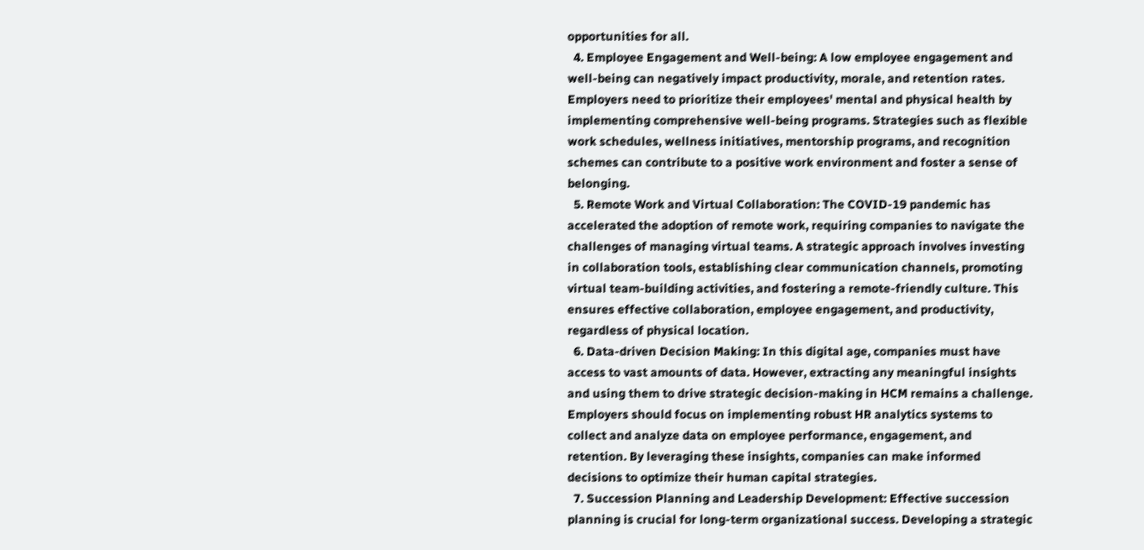opportunities for all.
  4. Employee Engagement and Well-being: A low employee engagement and well-being can negatively impact productivity, morale, and retention rates. Employers need to prioritize their employees' mental and physical health by implementing comprehensive well-being programs. Strategies such as flexible work schedules, wellness initiatives, mentorship programs, and recognition schemes can contribute to a positive work environment and foster a sense of belonging.
  5. Remote Work and Virtual Collaboration: The COVID-19 pandemic has accelerated the adoption of remote work, requiring companies to navigate the challenges of managing virtual teams. A strategic approach involves investing in collaboration tools, establishing clear communication channels, promoting virtual team-building activities, and fostering a remote-friendly culture. This ensures effective collaboration, employee engagement, and productivity, regardless of physical location.
  6. Data-driven Decision Making: In this digital age, companies must have access to vast amounts of data. However, extracting any meaningful insights and using them to drive strategic decision-making in HCM remains a challenge. Employers should focus on implementing robust HR analytics systems to collect and analyze data on employee performance, engagement, and retention. By leveraging these insights, companies can make informed decisions to optimize their human capital strategies.
  7. Succession Planning and Leadership Development: Effective succession planning is crucial for long-term organizational success. Developing a strategic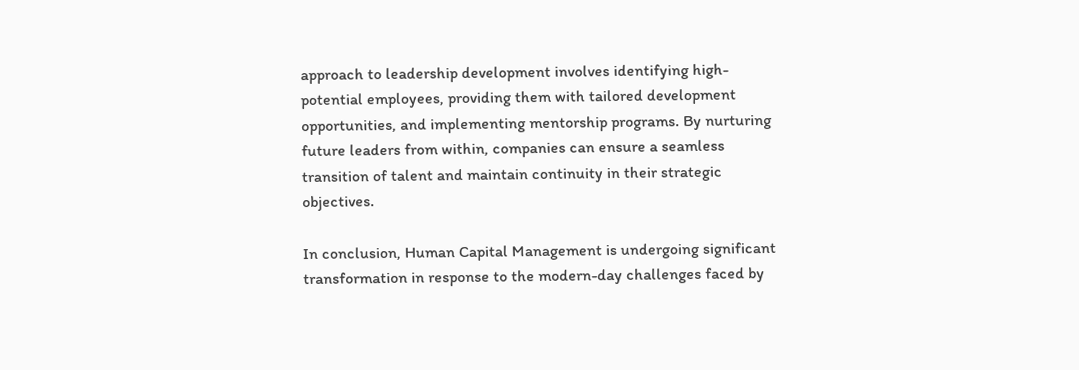approach to leadership development involves identifying high-potential employees, providing them with tailored development opportunities, and implementing mentorship programs. By nurturing future leaders from within, companies can ensure a seamless transition of talent and maintain continuity in their strategic objectives.

In conclusion, Human Capital Management is undergoing significant transformation in response to the modern-day challenges faced by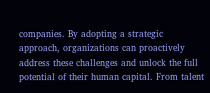companies. By adopting a strategic approach, organizations can proactively address these challenges and unlock the full potential of their human capital. From talent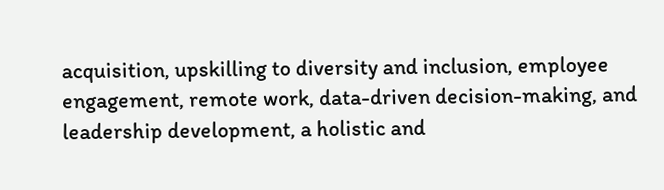acquisition, upskilling to diversity and inclusion, employee engagement, remote work, data-driven decision-making, and leadership development, a holistic and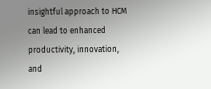insightful approach to HCM can lead to enhanced productivity, innovation, and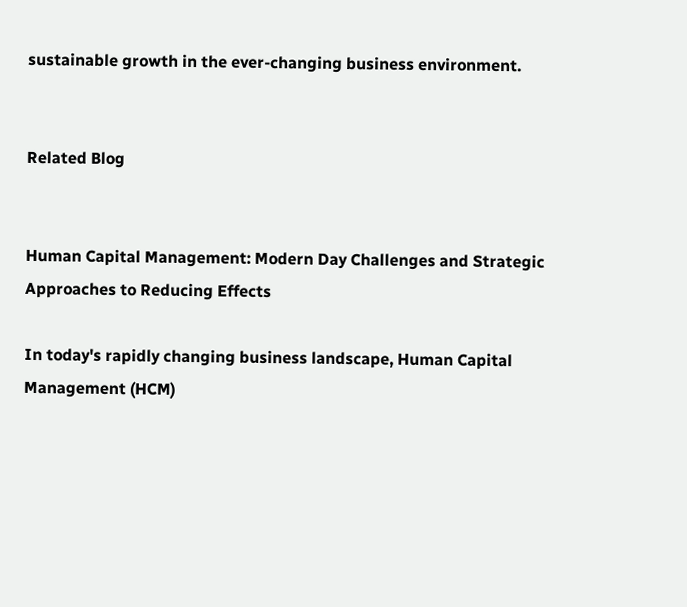sustainable growth in the ever-changing business environment.


Related Blog


Human Capital Management: Modern Day Challenges and Strategic Approaches to Reducing Effects

In today's rapidly changing business landscape, Human Capital Management (HCM)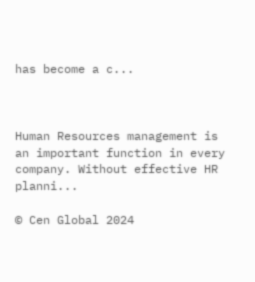has become a c...



Human Resources management is an important function in every company. Without effective HR planni...

© Cen Global 2024